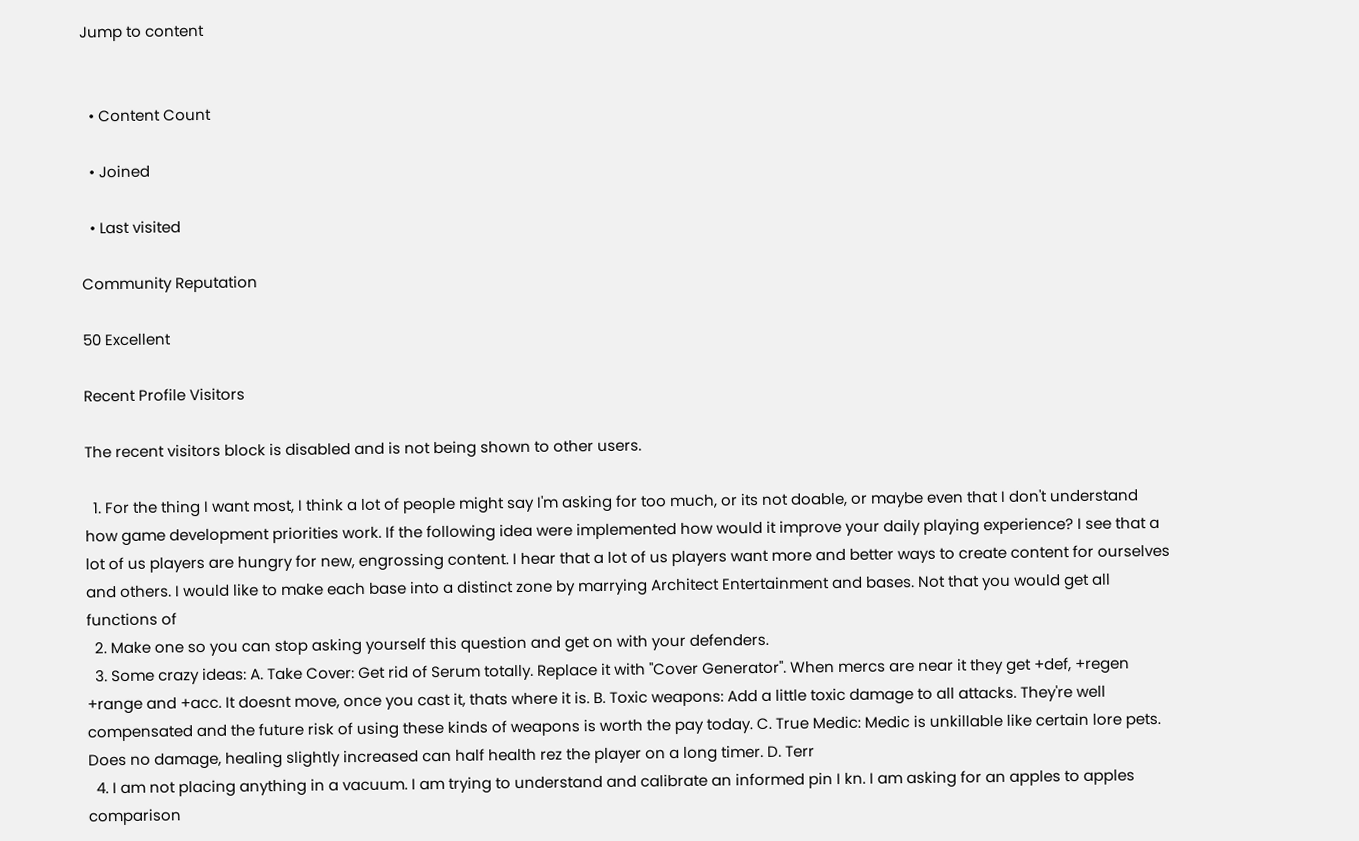Jump to content


  • Content Count

  • Joined

  • Last visited

Community Reputation

50 Excellent

Recent Profile Visitors

The recent visitors block is disabled and is not being shown to other users.

  1. For the thing I want most, I think a lot of people might say I'm asking for too much, or its not doable, or maybe even that I don't understand how game development priorities work. If the following idea were implemented how would it improve your daily playing experience? I see that a lot of us players are hungry for new, engrossing content. I hear that a lot of us players want more and better ways to create content for ourselves and others. I would like to make each base into a distinct zone by marrying Architect Entertainment and bases. Not that you would get all functions of
  2. Make one so you can stop asking yourself this question and get on with your defenders.
  3. Some crazy ideas: A. Take Cover: Get rid of Serum totally. Replace it with "Cover Generator". When mercs are near it they get +def, +regen +range and +acc. It doesnt move, once you cast it, thats where it is. B. Toxic weapons: Add a little toxic damage to all attacks. They're well compensated and the future risk of using these kinds of weapons is worth the pay today. C. True Medic: Medic is unkillable like certain lore pets. Does no damage, healing slightly increased can half health rez the player on a long timer. D. Terr
  4. I am not placing anything in a vacuum. I am trying to understand and calibrate an informed pin I kn. I am asking for an apples to apples comparison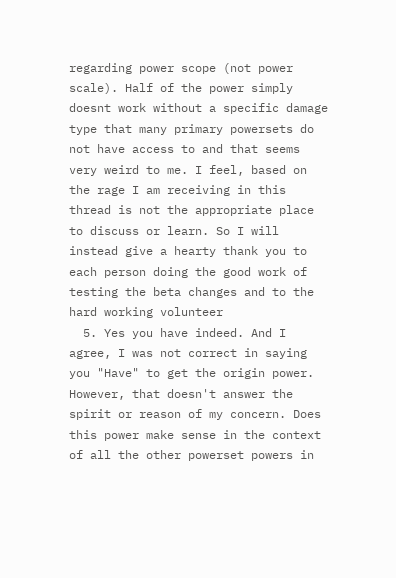regarding power scope (not power scale). Half of the power simply doesnt work without a specific damage type that many primary powersets do not have access to and that seems very weird to me. I feel, based on the rage I am receiving in this thread is not the appropriate place to discuss or learn. So I will instead give a hearty thank you to each person doing the good work of testing the beta changes and to the hard working volunteer
  5. Yes you have indeed. And I agree, I was not correct in saying you "Have" to get the origin power. However, that doesn't answer the spirit or reason of my concern. Does this power make sense in the context of all the other powerset powers in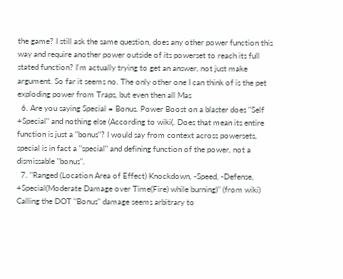the game? I still ask the same question, does any other power function this way and require another power outside of its powerset to reach its full stated function? I'm actually trying to get an answer, not just make argument. So far it seems no. The only other one I can think of is the pet exploding power from Traps, but even then all Mas
  6. Are you saying Special = Bonus. Power Boost on a blaster does "Self +Special" and nothing else (According to wiki(. Does that mean its entire function is just a "bonus"? I would say from context across powersets, special is in fact a "special" and defining function of the power, not a dismissable "bonus".
  7. "Ranged (Location Area of Effect) Knockdown, -Speed, -Defense, +Special(Moderate Damage over Time(Fire) while burning)" (from wiki) Calling the DOT "Bonus" damage seems arbitrary to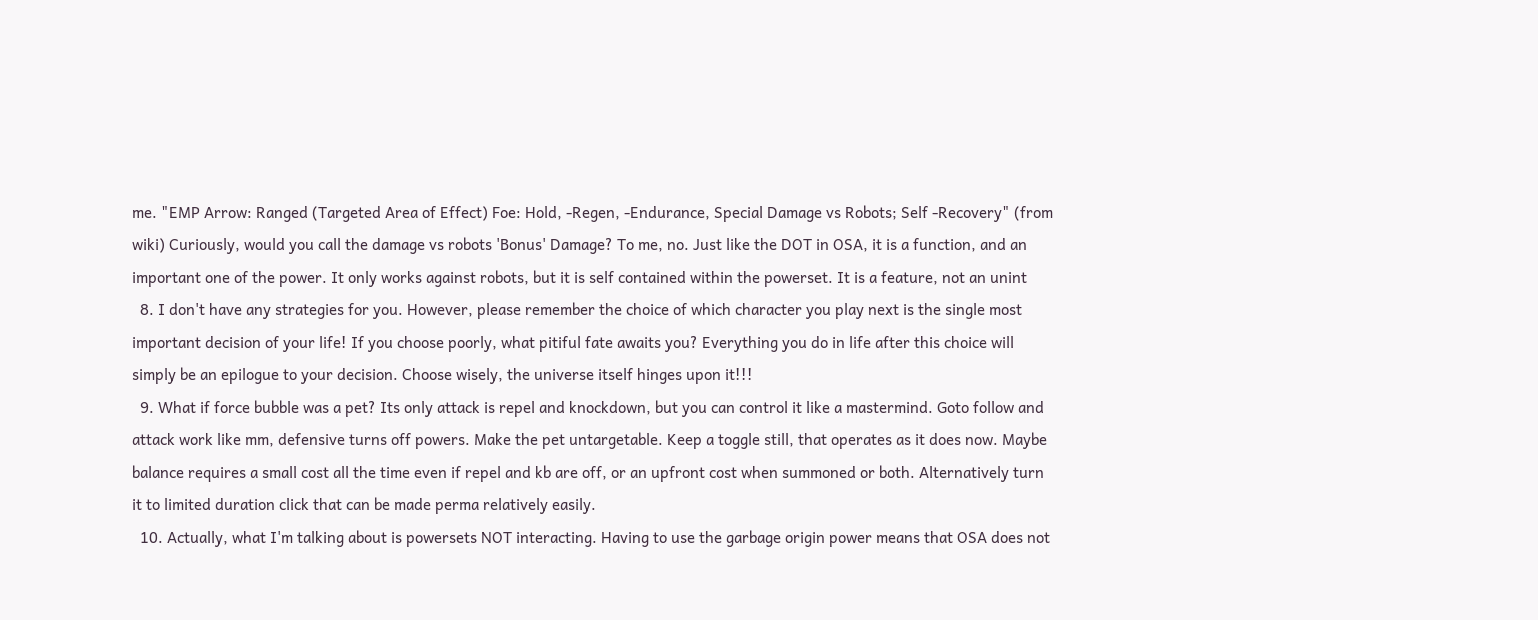me. "EMP Arrow: Ranged (Targeted Area of Effect) Foe: Hold, -Regen, -Endurance, Special Damage vs Robots; Self -Recovery" (from wiki) Curiously, would you call the damage vs robots 'Bonus' Damage? To me, no. Just like the DOT in OSA, it is a function, and an important one of the power. It only works against robots, but it is self contained within the powerset. It is a feature, not an unint
  8. I don't have any strategies for you. However, please remember the choice of which character you play next is the single most important decision of your life! If you choose poorly, what pitiful fate awaits you? Everything you do in life after this choice will simply be an epilogue to your decision. Choose wisely, the universe itself hinges upon it!!!
  9. What if force bubble was a pet? Its only attack is repel and knockdown, but you can control it like a mastermind. Goto follow and attack work like mm, defensive turns off powers. Make the pet untargetable. Keep a toggle still, that operates as it does now. Maybe balance requires a small cost all the time even if repel and kb are off, or an upfront cost when summoned or both. Alternatively turn it to limited duration click that can be made perma relatively easily.
  10. Actually, what I'm talking about is powersets NOT interacting. Having to use the garbage origin power means that OSA does not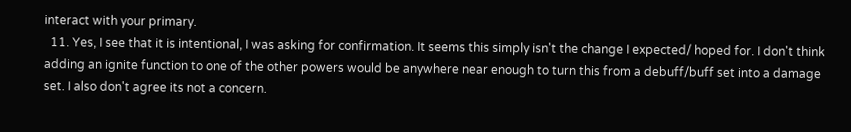interact with your primary.
  11. Yes, I see that it is intentional, I was asking for confirmation. It seems this simply isn't the change I expected/ hoped for. I don't think adding an ignite function to one of the other powers would be anywhere near enough to turn this from a debuff/buff set into a damage set. I also don't agree its not a concern.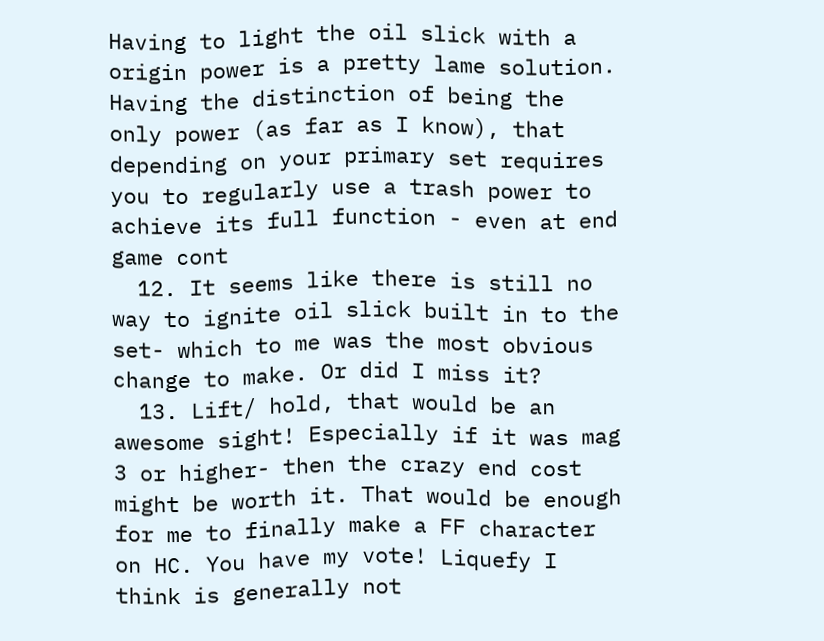Having to light the oil slick with a origin power is a pretty lame solution. Having the distinction of being the only power (as far as I know), that depending on your primary set requires you to regularly use a trash power to achieve its full function - even at end game cont
  12. It seems like there is still no way to ignite oil slick built in to the set- which to me was the most obvious change to make. Or did I miss it?
  13. Lift/ hold, that would be an awesome sight! Especially if it was mag 3 or higher- then the crazy end cost might be worth it. That would be enough for me to finally make a FF character on HC. You have my vote! Liquefy I think is generally not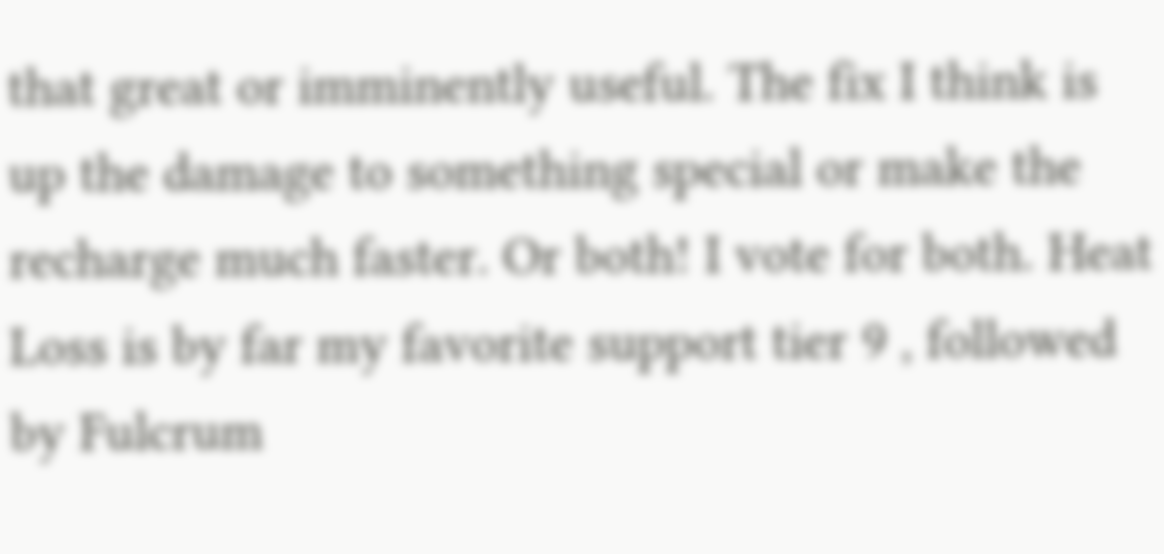that great or imminently useful. The fix I think is up the damage to something special or make the recharge much faster. Or both! I vote for both. Heat Loss is by far my favorite support tier 9 , followed by Fulcrum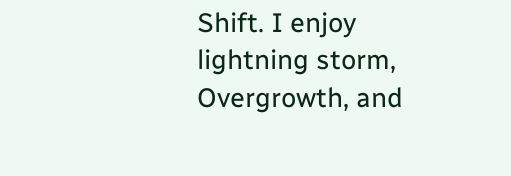Shift. I enjoy lightning storm, Overgrowth, and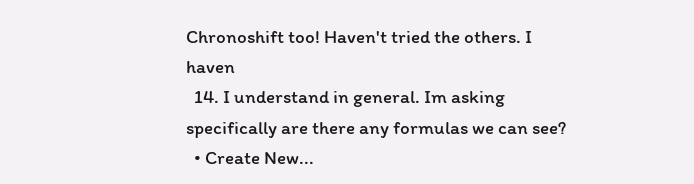Chronoshift too! Haven't tried the others. I haven
  14. I understand in general. Im asking specifically are there any formulas we can see?
  • Create New...